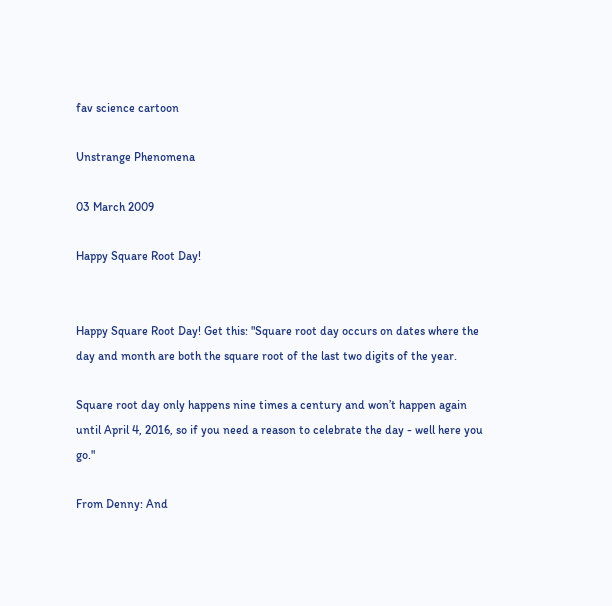fav science cartoon

Unstrange Phenomena

03 March 2009

Happy Square Root Day!


Happy Square Root Day! Get this: "Square root day occurs on dates where the day and month are both the square root of the last two digits of the year.

Square root day only happens nine times a century and won’t happen again until April 4, 2016, so if you need a reason to celebrate the day - well here you go."

From Denny: And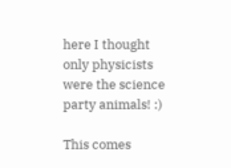here I thought only physicists were the science party animals! :)

This comes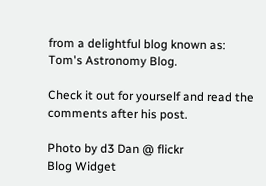from a delightful blog known as:
Tom's Astronomy Blog.

Check it out for yourself and read the comments after his post.

Photo by d3 Dan @ flickr
Blog Widget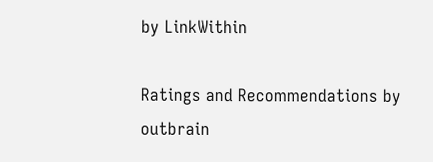by LinkWithin

Ratings and Recommendations by outbrain